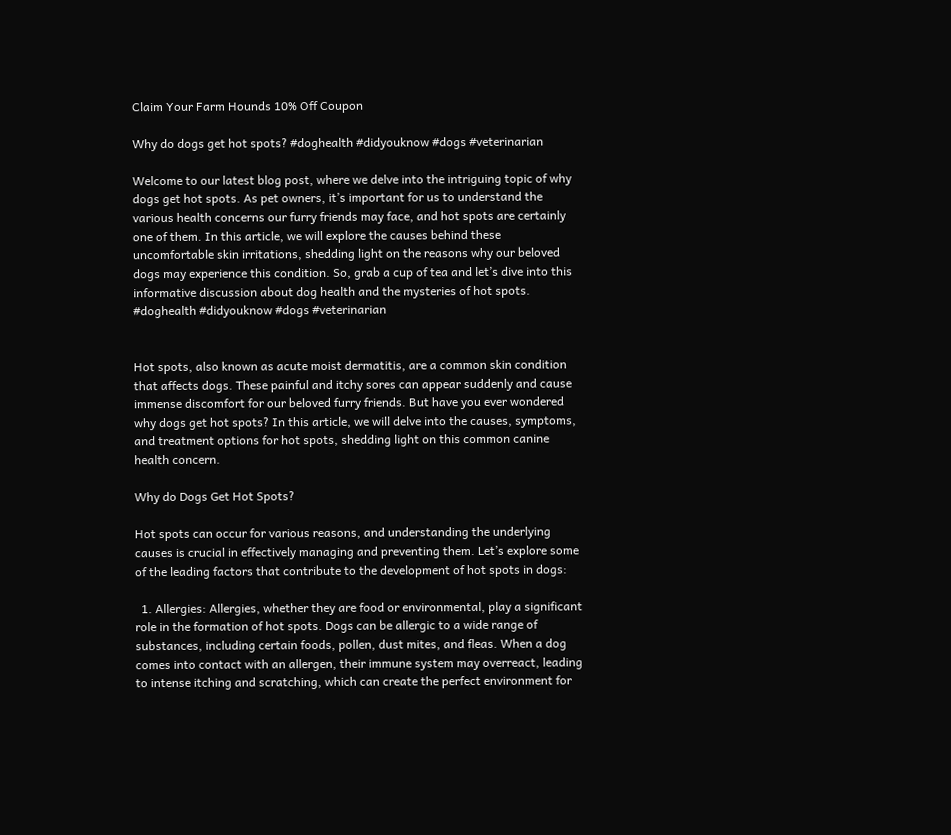Claim Your Farm Hounds 10% Off Coupon

Why do dogs get hot spots? #doghealth #didyouknow #dogs #veterinarian

Welcome to our latest blog post, where we delve into the intriguing topic of why dogs get hot spots. As pet owners, it’s important for us to understand the various health concerns our furry friends may face, and hot spots are certainly one of them. In this article, we will explore the causes behind these uncomfortable skin irritations, shedding light on the reasons why our beloved dogs may experience this condition. So, grab a cup of tea and let’s dive into this informative discussion about dog health and the mysteries of hot spots. #doghealth #didyouknow #dogs #veterinarian


Hot spots, also known as acute moist dermatitis, are a common skin condition that affects dogs. These painful and itchy sores can appear suddenly and cause immense discomfort for our beloved furry friends. But have you ever wondered why dogs get hot spots? In this article, we will delve into the causes, symptoms, and treatment options for hot spots, shedding light on this common canine health concern.

Why do Dogs Get Hot Spots?

Hot spots can occur for various reasons, and understanding the underlying causes is crucial in effectively managing and preventing them. Let’s explore some of the leading factors that contribute to the development of hot spots in dogs:

  1. Allergies: Allergies, whether they are food or environmental, play a significant role in the formation of hot spots. Dogs can be allergic to a wide range of substances, including certain foods, pollen, dust mites, and fleas. When a dog comes into contact with an allergen, their immune system may overreact, leading to intense itching and scratching, which can create the perfect environment for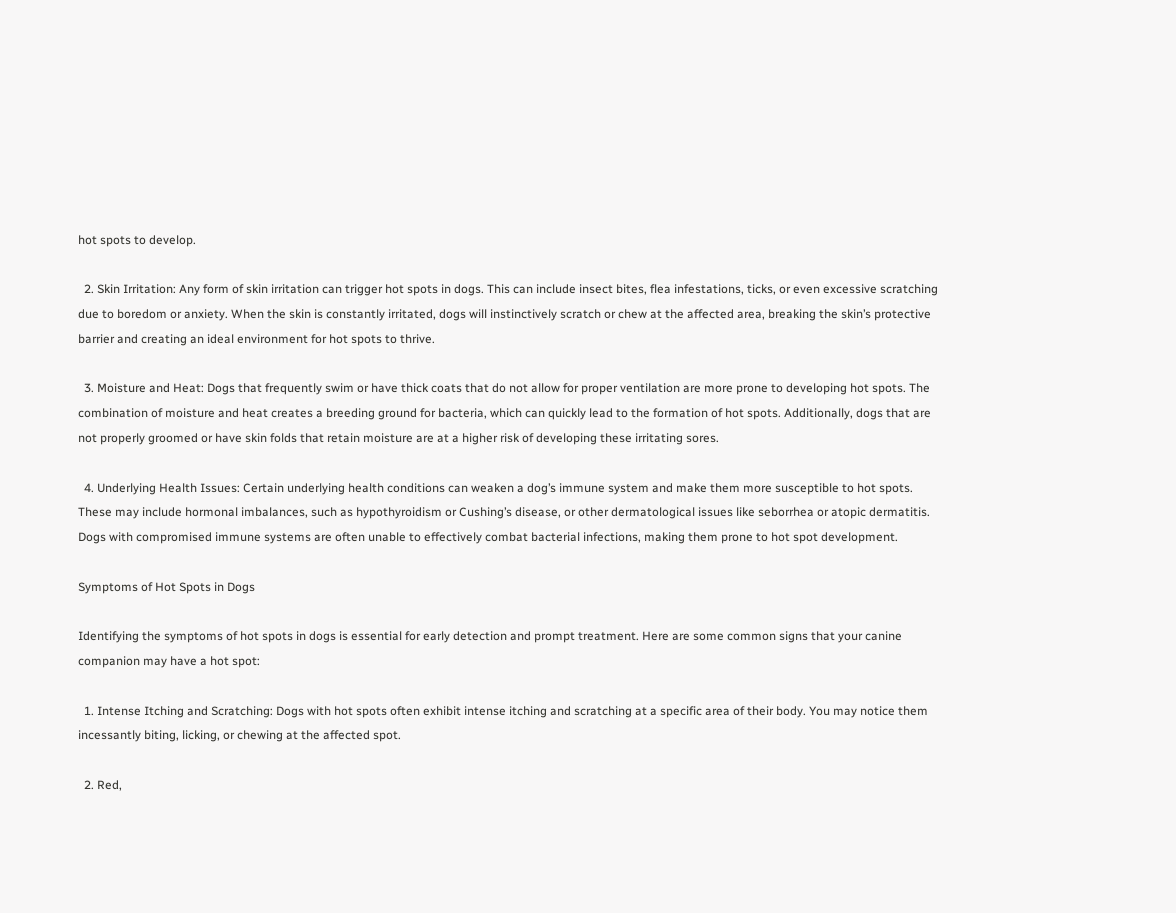hot spots to develop.

  2. Skin Irritation: Any form of skin irritation can trigger hot spots in dogs. This can include insect bites, flea infestations, ticks, or even excessive scratching due to boredom or anxiety. When the skin is constantly irritated, dogs will instinctively scratch or chew at the affected area, breaking the skin’s protective barrier and creating an ideal environment for hot spots to thrive.

  3. Moisture and Heat: Dogs that frequently swim or have thick coats that do not allow for proper ventilation are more prone to developing hot spots. The combination of moisture and heat creates a breeding ground for bacteria, which can quickly lead to the formation of hot spots. Additionally, dogs that are not properly groomed or have skin folds that retain moisture are at a higher risk of developing these irritating sores.

  4. Underlying Health Issues: Certain underlying health conditions can weaken a dog’s immune system and make them more susceptible to hot spots. These may include hormonal imbalances, such as hypothyroidism or Cushing’s disease, or other dermatological issues like seborrhea or atopic dermatitis. Dogs with compromised immune systems are often unable to effectively combat bacterial infections, making them prone to hot spot development.

Symptoms of Hot Spots in Dogs

Identifying the symptoms of hot spots in dogs is essential for early detection and prompt treatment. Here are some common signs that your canine companion may have a hot spot:

  1. Intense Itching and Scratching: Dogs with hot spots often exhibit intense itching and scratching at a specific area of their body. You may notice them incessantly biting, licking, or chewing at the affected spot.

  2. Red,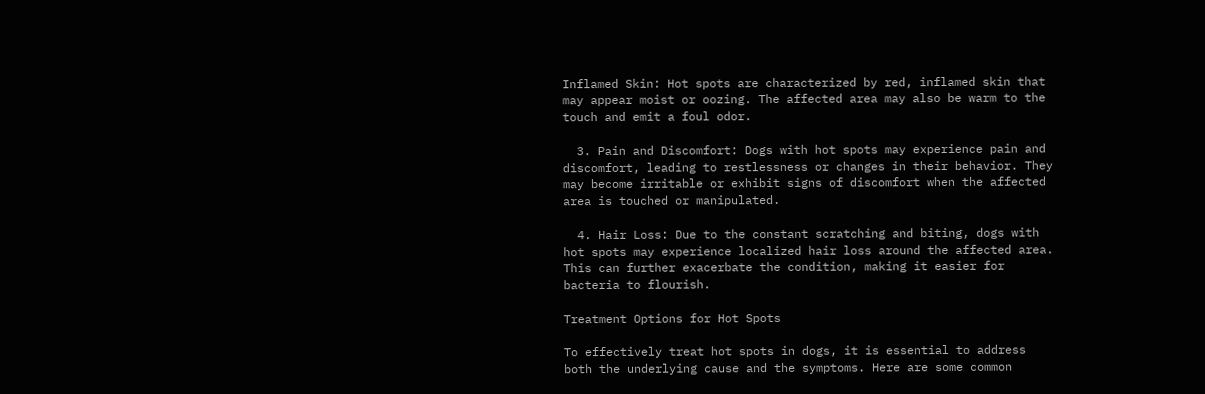Inflamed Skin: Hot spots are characterized by red, inflamed skin that may appear moist or oozing. The affected area may also be warm to the touch and emit a foul odor.

  3. Pain and Discomfort: Dogs with hot spots may experience pain and discomfort, leading to restlessness or changes in their behavior. They may become irritable or exhibit signs of discomfort when the affected area is touched or manipulated.

  4. Hair Loss: Due to the constant scratching and biting, dogs with hot spots may experience localized hair loss around the affected area. This can further exacerbate the condition, making it easier for bacteria to flourish.

Treatment Options for Hot Spots

To effectively treat hot spots in dogs, it is essential to address both the underlying cause and the symptoms. Here are some common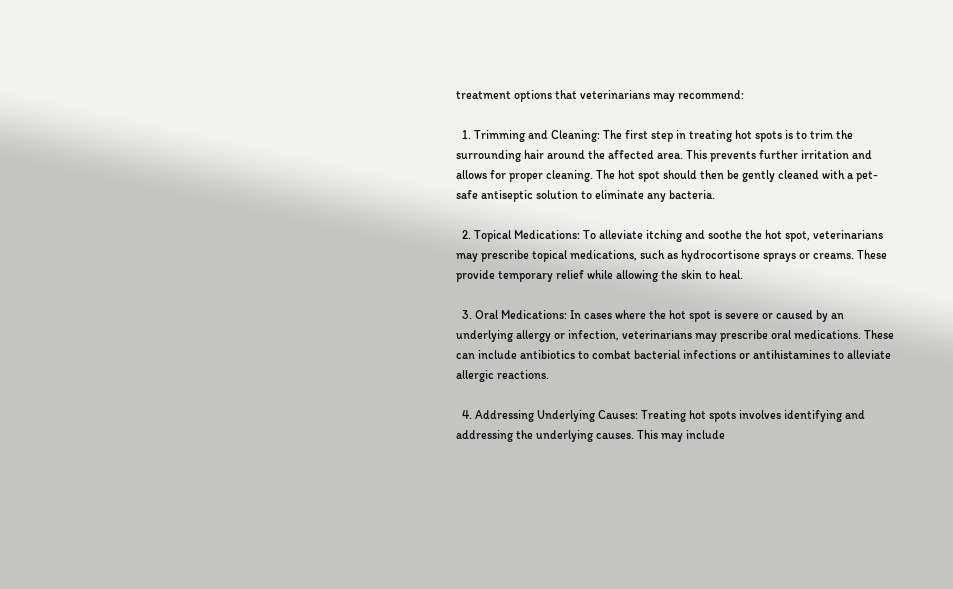treatment options that veterinarians may recommend:

  1. Trimming and Cleaning: The first step in treating hot spots is to trim the surrounding hair around the affected area. This prevents further irritation and allows for proper cleaning. The hot spot should then be gently cleaned with a pet-safe antiseptic solution to eliminate any bacteria.

  2. Topical Medications: To alleviate itching and soothe the hot spot, veterinarians may prescribe topical medications, such as hydrocortisone sprays or creams. These provide temporary relief while allowing the skin to heal.

  3. Oral Medications: In cases where the hot spot is severe or caused by an underlying allergy or infection, veterinarians may prescribe oral medications. These can include antibiotics to combat bacterial infections or antihistamines to alleviate allergic reactions.

  4. Addressing Underlying Causes: Treating hot spots involves identifying and addressing the underlying causes. This may include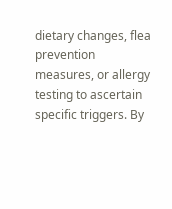dietary changes, flea prevention measures, or allergy testing to ascertain specific triggers. By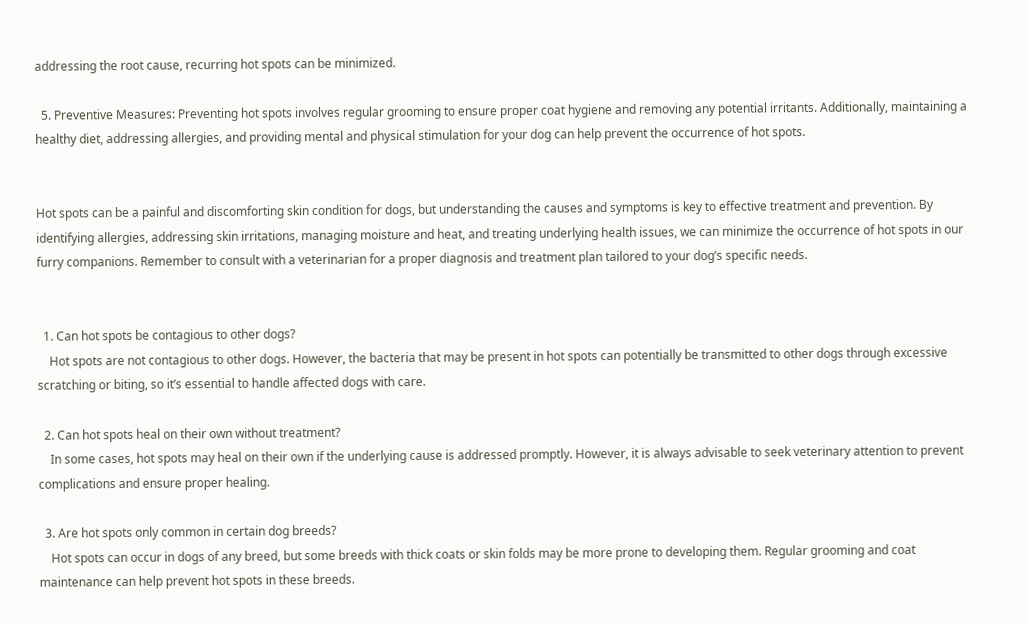addressing the root cause, recurring hot spots can be minimized.

  5. Preventive Measures: Preventing hot spots involves regular grooming to ensure proper coat hygiene and removing any potential irritants. Additionally, maintaining a healthy diet, addressing allergies, and providing mental and physical stimulation for your dog can help prevent the occurrence of hot spots.


Hot spots can be a painful and discomforting skin condition for dogs, but understanding the causes and symptoms is key to effective treatment and prevention. By identifying allergies, addressing skin irritations, managing moisture and heat, and treating underlying health issues, we can minimize the occurrence of hot spots in our furry companions. Remember to consult with a veterinarian for a proper diagnosis and treatment plan tailored to your dog’s specific needs.


  1. Can hot spots be contagious to other dogs?
    Hot spots are not contagious to other dogs. However, the bacteria that may be present in hot spots can potentially be transmitted to other dogs through excessive scratching or biting, so it’s essential to handle affected dogs with care.

  2. Can hot spots heal on their own without treatment?
    In some cases, hot spots may heal on their own if the underlying cause is addressed promptly. However, it is always advisable to seek veterinary attention to prevent complications and ensure proper healing.

  3. Are hot spots only common in certain dog breeds?
    Hot spots can occur in dogs of any breed, but some breeds with thick coats or skin folds may be more prone to developing them. Regular grooming and coat maintenance can help prevent hot spots in these breeds.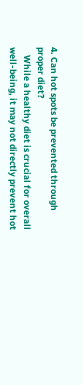4. Can hot spots be prevented through proper diet?
    While a healthy diet is crucial for overall well-being, it may not directly prevent hot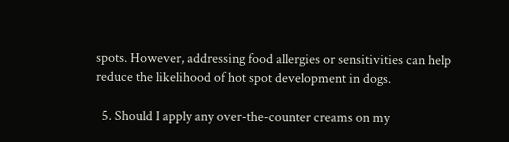spots. However, addressing food allergies or sensitivities can help reduce the likelihood of hot spot development in dogs.

  5. Should I apply any over-the-counter creams on my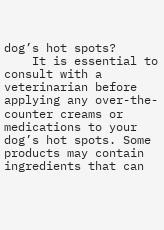dog’s hot spots?
    It is essential to consult with a veterinarian before applying any over-the-counter creams or medications to your dog’s hot spots. Some products may contain ingredients that can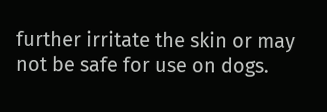further irritate the skin or may not be safe for use on dogs.